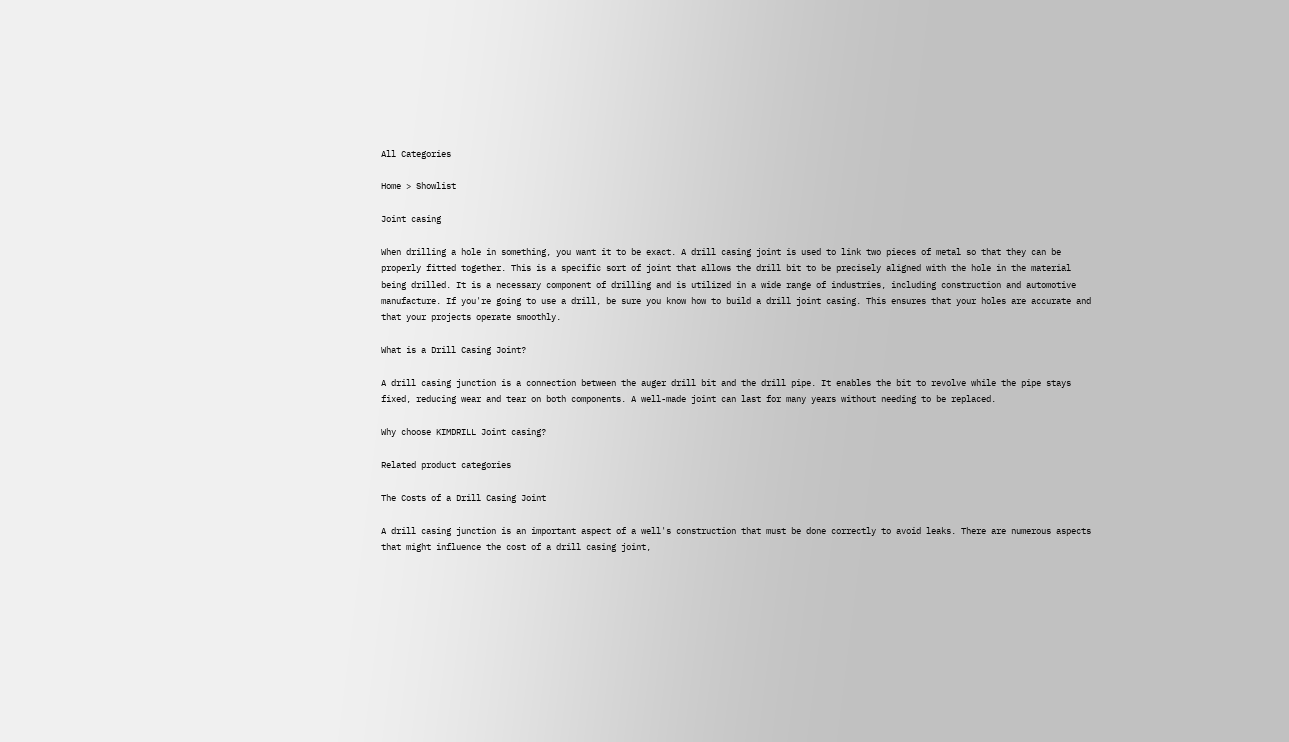All Categories

Home > Showlist

Joint casing

When drilling a hole in something, you want it to be exact. A drill casing joint is used to link two pieces of metal so that they can be properly fitted together. This is a specific sort of joint that allows the drill bit to be precisely aligned with the hole in the material being drilled. It is a necessary component of drilling and is utilized in a wide range of industries, including construction and automotive manufacture. If you're going to use a drill, be sure you know how to build a drill joint casing. This ensures that your holes are accurate and that your projects operate smoothly.

What is a Drill Casing Joint?

A drill casing junction is a connection between the auger drill bit and the drill pipe. It enables the bit to revolve while the pipe stays fixed, reducing wear and tear on both components. A well-made joint can last for many years without needing to be replaced.

Why choose KIMDRILL Joint casing?

Related product categories

The Costs of a Drill Casing Joint

A drill casing junction is an important aspect of a well's construction that must be done correctly to avoid leaks. There are numerous aspects that might influence the cost of a drill casing joint,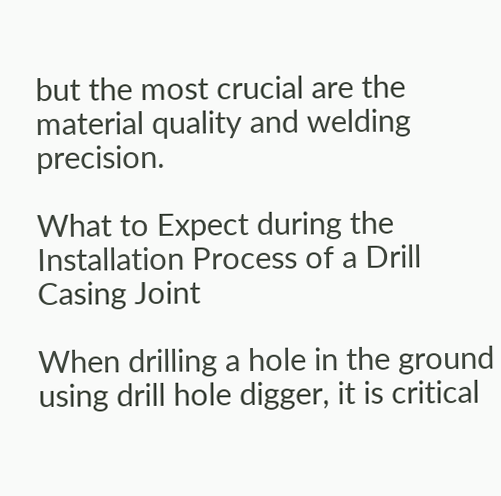but the most crucial are the material quality and welding precision.

What to Expect during the Installation Process of a Drill Casing Joint

When drilling a hole in the ground using drill hole digger, it is critical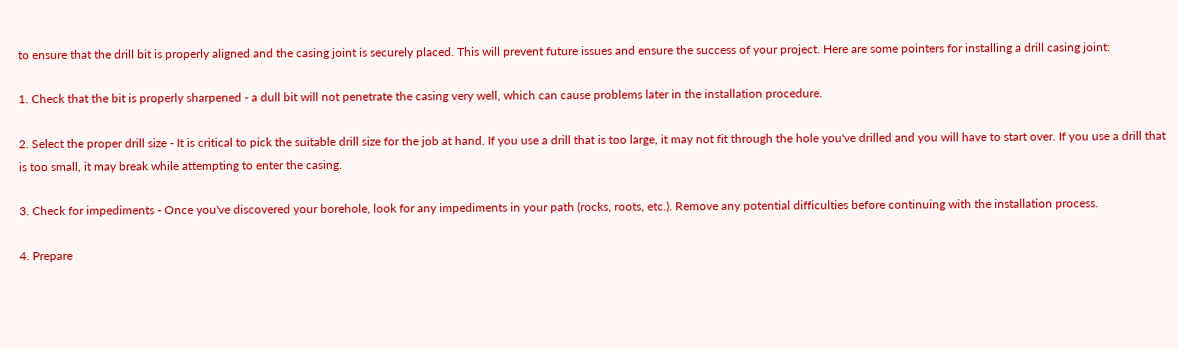to ensure that the drill bit is properly aligned and the casing joint is securely placed. This will prevent future issues and ensure the success of your project. Here are some pointers for installing a drill casing joint:

1. Check that the bit is properly sharpened - a dull bit will not penetrate the casing very well, which can cause problems later in the installation procedure.

2. Select the proper drill size - It is critical to pick the suitable drill size for the job at hand. If you use a drill that is too large, it may not fit through the hole you've drilled and you will have to start over. If you use a drill that is too small, it may break while attempting to enter the casing.

3. Check for impediments - Once you've discovered your borehole, look for any impediments in your path (rocks, roots, etc.). Remove any potential difficulties before continuing with the installation process.

4. Prepare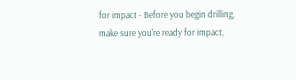for impact - Before you begin drilling, make sure you're ready for impact,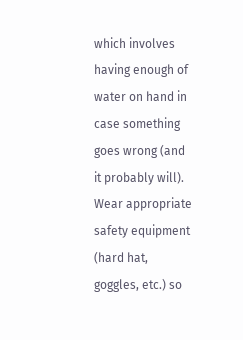which involves having enough of water on hand in case something goes wrong (and it probably will). Wear appropriate safety equipment (hard hat, goggles, etc.) so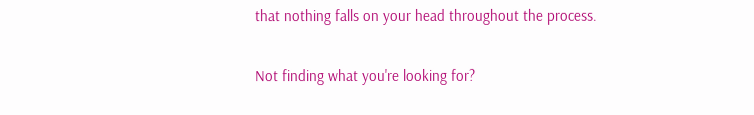that nothing falls on your head throughout the process.

Not finding what you're looking for?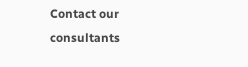Contact our consultants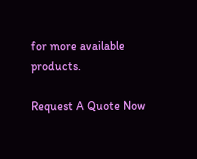for more available products.

Request A Quote Now